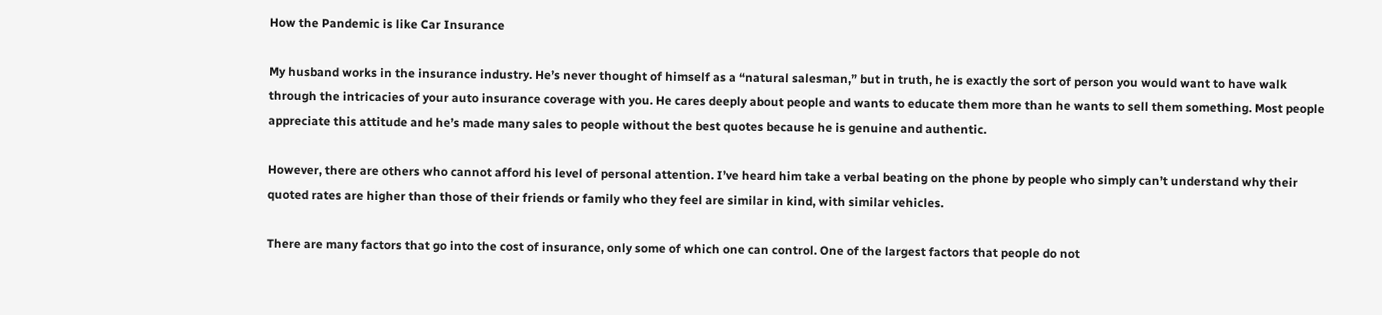How the Pandemic is like Car Insurance

My husband works in the insurance industry. He’s never thought of himself as a “natural salesman,” but in truth, he is exactly the sort of person you would want to have walk through the intricacies of your auto insurance coverage with you. He cares deeply about people and wants to educate them more than he wants to sell them something. Most people appreciate this attitude and he’s made many sales to people without the best quotes because he is genuine and authentic.

However, there are others who cannot afford his level of personal attention. I’ve heard him take a verbal beating on the phone by people who simply can’t understand why their quoted rates are higher than those of their friends or family who they feel are similar in kind, with similar vehicles.

There are many factors that go into the cost of insurance, only some of which one can control. One of the largest factors that people do not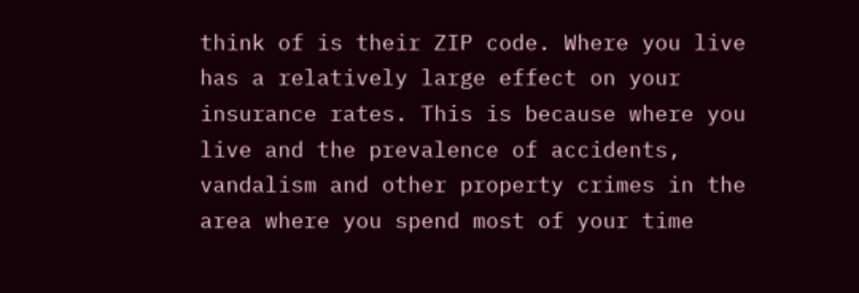think of is their ZIP code. Where you live has a relatively large effect on your insurance rates. This is because where you live and the prevalence of accidents, vandalism and other property crimes in the area where you spend most of your time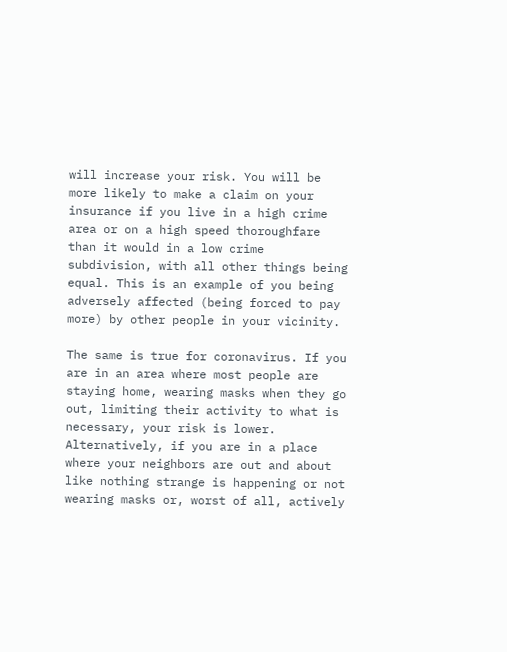will increase your risk. You will be more likely to make a claim on your insurance if you live in a high crime area or on a high speed thoroughfare than it would in a low crime subdivision, with all other things being equal. This is an example of you being adversely affected (being forced to pay more) by other people in your vicinity.

The same is true for coronavirus. If you are in an area where most people are staying home, wearing masks when they go out, limiting their activity to what is necessary, your risk is lower. Alternatively, if you are in a place where your neighbors are out and about like nothing strange is happening or not wearing masks or, worst of all, actively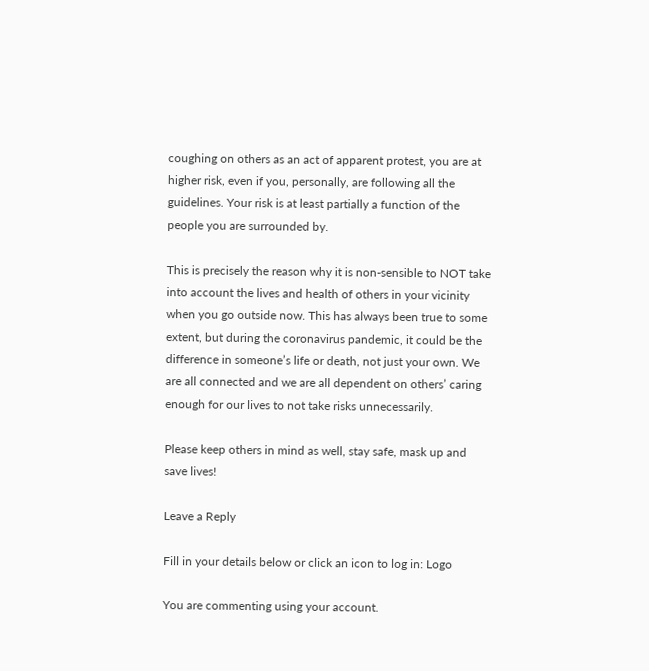coughing on others as an act of apparent protest, you are at higher risk, even if you, personally, are following all the guidelines. Your risk is at least partially a function of the people you are surrounded by.

This is precisely the reason why it is non-sensible to NOT take into account the lives and health of others in your vicinity when you go outside now. This has always been true to some extent, but during the coronavirus pandemic, it could be the difference in someone’s life or death, not just your own. We are all connected and we are all dependent on others’ caring enough for our lives to not take risks unnecessarily.

Please keep others in mind as well, stay safe, mask up and save lives!

Leave a Reply

Fill in your details below or click an icon to log in: Logo

You are commenting using your account.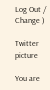Log Out /  Change )

Twitter picture

You are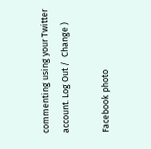commenting using your Twitter account. Log Out /  Change )

Facebook photo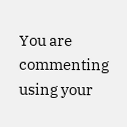You are commenting using your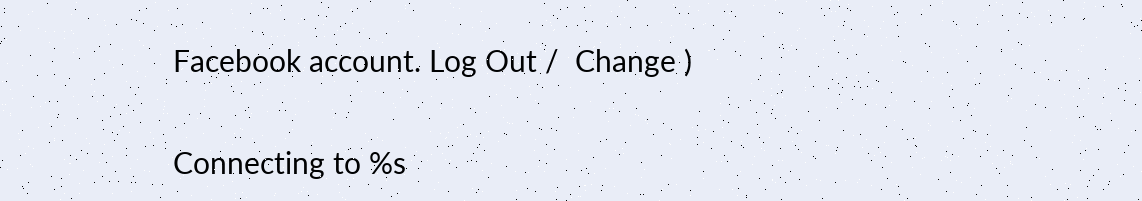Facebook account. Log Out /  Change )

Connecting to %s